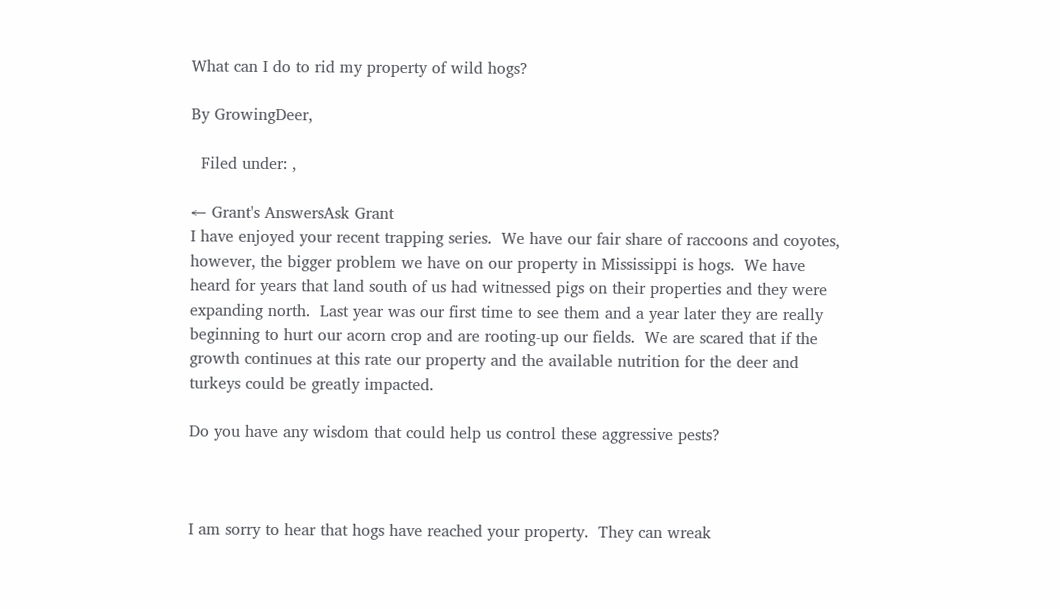What can I do to rid my property of wild hogs?

By GrowingDeer,

  Filed under: ,

← Grant's AnswersAsk Grant
I have enjoyed your recent trapping series.  We have our fair share of raccoons and coyotes, however, the bigger problem we have on our property in Mississippi is hogs.  We have heard for years that land south of us had witnessed pigs on their properties and they were expanding north.  Last year was our first time to see them and a year later they are really beginning to hurt our acorn crop and are rooting-up our fields.  We are scared that if the growth continues at this rate our property and the available nutrition for the deer and turkeys could be greatly impacted.

Do you have any wisdom that could help us control these aggressive pests?



I am sorry to hear that hogs have reached your property.  They can wreak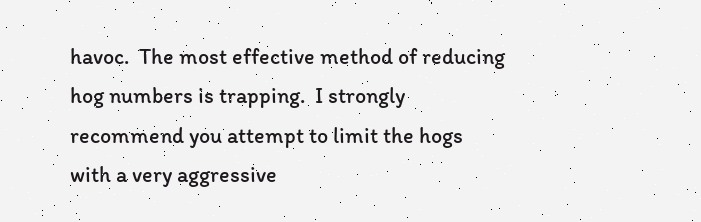havoc.  The most effective method of reducing hog numbers is trapping.  I strongly recommend you attempt to limit the hogs with a very aggressive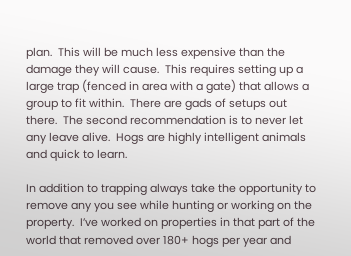plan.  This will be much less expensive than the damage they will cause.  This requires setting up a large trap (fenced in area with a gate) that allows a group to fit within.  There are gads of setups out there.  The second recommendation is to never let any leave alive.  Hogs are highly intelligent animals and quick to learn.

In addition to trapping always take the opportunity to remove any you see while hunting or working on the property.  I’ve worked on properties in that part of the world that removed over 180+ hogs per year and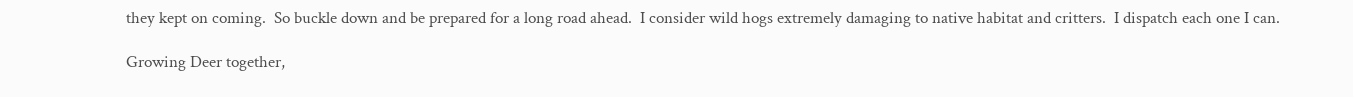they kept on coming.  So buckle down and be prepared for a long road ahead.  I consider wild hogs extremely damaging to native habitat and critters.  I dispatch each one I can.

Growing Deer together,